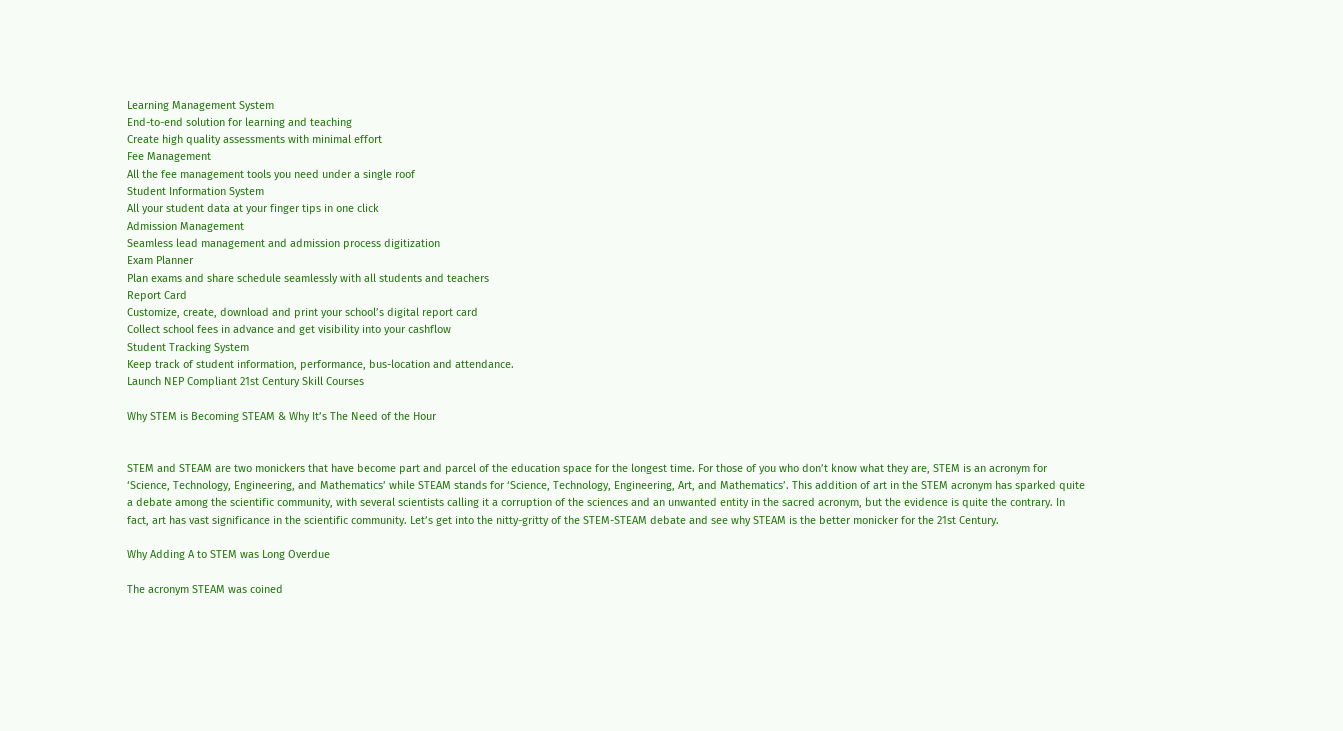Learning Management System
End-to-end solution for learning and teaching
Create high quality assessments with minimal effort
Fee Management
All the fee management tools you need under a single roof
Student Information System
All your student data at your finger tips in one click
Admission Management
Seamless lead management and admission process digitization
Exam Planner
Plan exams and share schedule seamlessly with all students and teachers
Report Card
Customize, create, download and print your school’s digital report card
Collect school fees in advance and get visibility into your cashflow
Student Tracking System
Keep track of student information, performance, bus-location and attendance.
Launch NEP Compliant 21st Century Skill Courses

Why STEM is Becoming STEAM & Why It’s The Need of the Hour


STEM and STEAM are two monickers that have become part and parcel of the education space for the longest time. For those of you who don’t know what they are, STEM is an acronym for ‘Science, Technology, Engineering, and Mathematics’ while STEAM stands for ‘Science, Technology, Engineering, Art, and Mathematics’. This addition of art in the STEM acronym has sparked quite a debate among the scientific community, with several scientists calling it a corruption of the sciences and an unwanted entity in the sacred acronym, but the evidence is quite the contrary. In fact, art has vast significance in the scientific community. Let’s get into the nitty-gritty of the STEM-STEAM debate and see why STEAM is the better monicker for the 21st Century.

Why Adding A to STEM was Long Overdue

The acronym STEAM was coined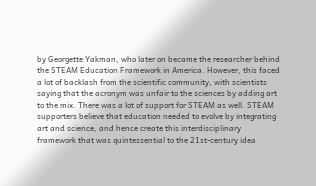by Georgette Yakman, who later on became the researcher behind the STEAM Education Framework in America. However, this faced a lot of backlash from the scientific community, with scientists saying that the acronym was unfair to the sciences by adding art to the mix. There was a lot of support for STEAM as well. STEAM supporters believe that education needed to evolve by integrating art and science, and hence create this interdisciplinary framework that was quintessential to the 21st-century idea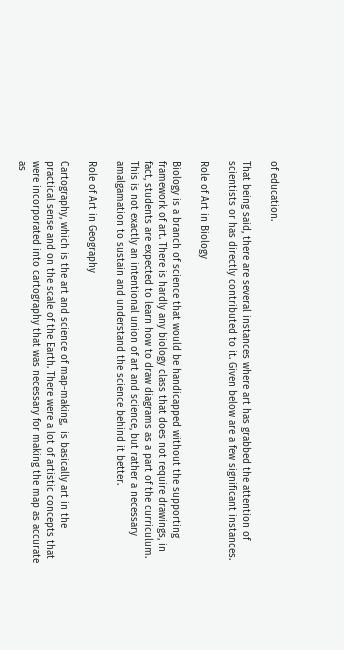of education.

That being said, there are several instances where art has grabbed the attention of scientists or has directly contributed to it. Given below are a few significant instances.

Role of Art in Biology

Biology is a branch of science that would be handicapped without the supporting framework of art. There is hardly any biology class that does not require drawings, in fact, students are expected to learn how to draw diagrams as a part of the curriculum.  This is not exactly an intentional union of art and science, but rather a necessary amalgamation to sustain and understand the science behind it better.

Role of Art in Geography

Cartography, which is the art and science of map-making,  is basically art in the practical sense and on the scale of the Earth. There were a lot of artistic concepts that were incorporated into cartography that was necessary for making the map as accurate as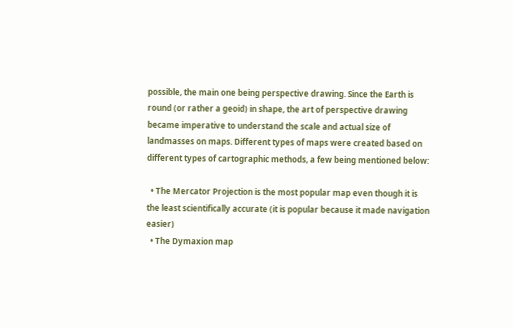possible, the main one being perspective drawing. Since the Earth is round (or rather a geoid) in shape, the art of perspective drawing became imperative to understand the scale and actual size of landmasses on maps. Different types of maps were created based on different types of cartographic methods, a few being mentioned below:

  • The Mercator Projection is the most popular map even though it is the least scientifically accurate (it is popular because it made navigation easier)
  • The Dymaxion map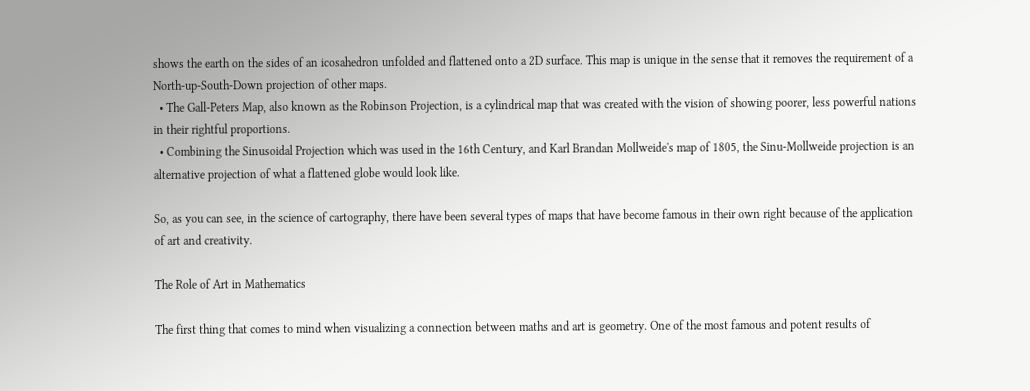shows the earth on the sides of an icosahedron unfolded and flattened onto a 2D surface. This map is unique in the sense that it removes the requirement of a North-up-South-Down projection of other maps.
  • The Gall-Peters Map, also known as the Robinson Projection, is a cylindrical map that was created with the vision of showing poorer, less powerful nations in their rightful proportions.
  • Combining the Sinusoidal Projection which was used in the 16th Century, and Karl Brandan Mollweide's map of 1805, the Sinu-Mollweide projection is an alternative projection of what a flattened globe would look like.

So, as you can see, in the science of cartography, there have been several types of maps that have become famous in their own right because of the application of art and creativity.

The Role of Art in Mathematics

The first thing that comes to mind when visualizing a connection between maths and art is geometry. One of the most famous and potent results of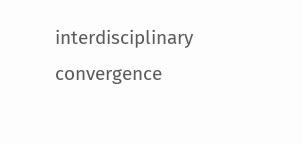interdisciplinary convergence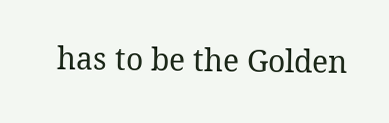has to be the Golden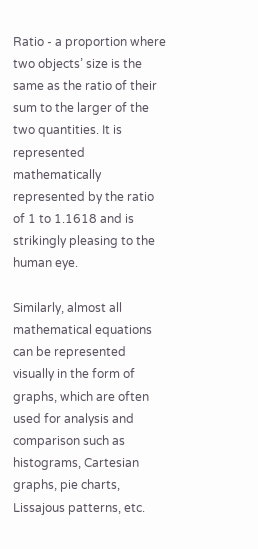Ratio - a proportion where two objects’ size is the same as the ratio of their sum to the larger of the two quantities. It is represented mathematically represented by the ratio of 1 to 1.1618 and is strikingly pleasing to the human eye.

Similarly, almost all mathematical equations can be represented visually in the form of graphs, which are often used for analysis and comparison such as histograms, Cartesian graphs, pie charts, Lissajous patterns, etc.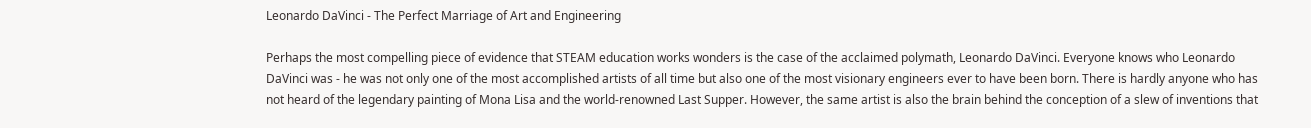Leonardo DaVinci - The Perfect Marriage of Art and Engineering

Perhaps the most compelling piece of evidence that STEAM education works wonders is the case of the acclaimed polymath, Leonardo DaVinci. Everyone knows who Leonardo DaVinci was - he was not only one of the most accomplished artists of all time but also one of the most visionary engineers ever to have been born. There is hardly anyone who has not heard of the legendary painting of Mona Lisa and the world-renowned Last Supper. However, the same artist is also the brain behind the conception of a slew of inventions that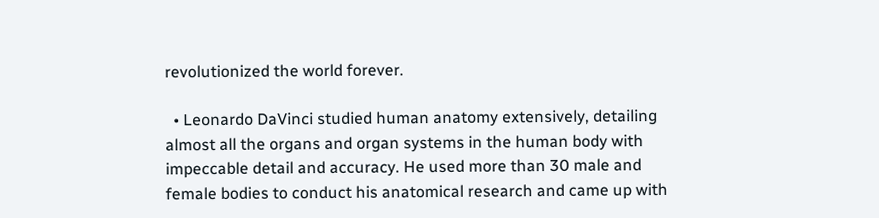revolutionized the world forever.

  • Leonardo DaVinci studied human anatomy extensively, detailing almost all the organs and organ systems in the human body with impeccable detail and accuracy. He used more than 30 male and female bodies to conduct his anatomical research and came up with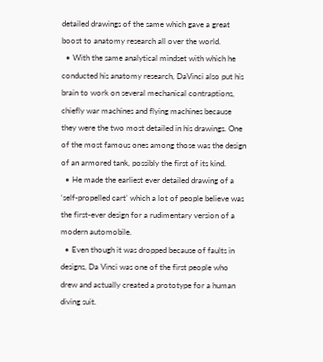detailed drawings of the same which gave a great boost to anatomy research all over the world.
  • With the same analytical mindset with which he conducted his anatomy research, DaVinci also put his brain to work on several mechanical contraptions, chiefly war machines and flying machines because they were the two most detailed in his drawings. One of the most famous ones among those was the design of an armored tank, possibly the first of its kind.
  • He made the earliest ever detailed drawing of a ‘self-propelled cart’ which a lot of people believe was the first-ever design for a rudimentary version of a modern automobile.
  • Even though it was dropped because of faults in designs, Da Vinci was one of the first people who drew and actually created a prototype for a human diving suit.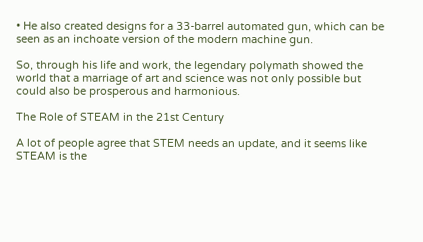• He also created designs for a 33-barrel automated gun, which can be seen as an inchoate version of the modern machine gun.

So, through his life and work, the legendary polymath showed the world that a marriage of art and science was not only possible but could also be prosperous and harmonious.

The Role of STEAM in the 21st Century

A lot of people agree that STEM needs an update, and it seems like STEAM is the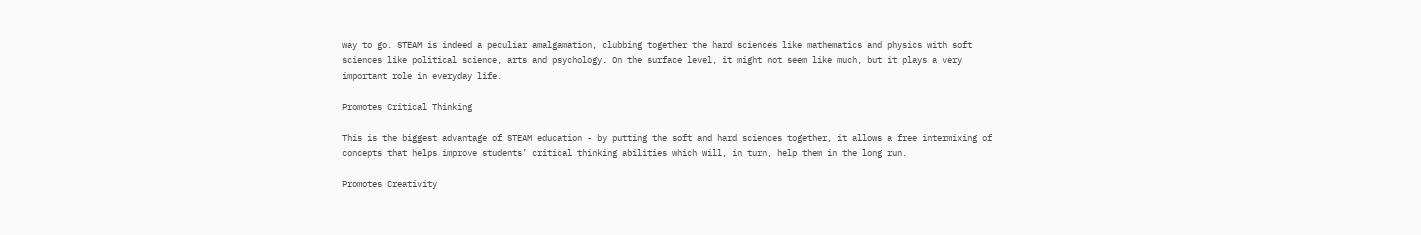way to go. STEAM is indeed a peculiar amalgamation, clubbing together the hard sciences like mathematics and physics with soft sciences like political science, arts and psychology. On the surface level, it might not seem like much, but it plays a very important role in everyday life.

Promotes Critical Thinking

This is the biggest advantage of STEAM education - by putting the soft and hard sciences together, it allows a free intermixing of concepts that helps improve students’ critical thinking abilities which will, in turn, help them in the long run.

Promotes Creativity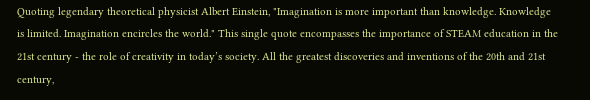Quoting legendary theoretical physicist Albert Einstein, "Imagination is more important than knowledge. Knowledge is limited. Imagination encircles the world." This single quote encompasses the importance of STEAM education in the 21st century - the role of creativity in today’s society. All the greatest discoveries and inventions of the 20th and 21st century,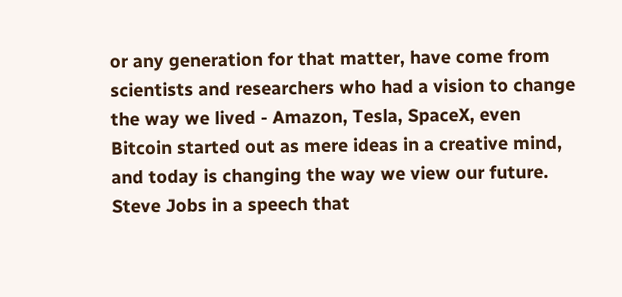or any generation for that matter, have come from scientists and researchers who had a vision to change the way we lived - Amazon, Tesla, SpaceX, even Bitcoin started out as mere ideas in a creative mind, and today is changing the way we view our future. Steve Jobs in a speech that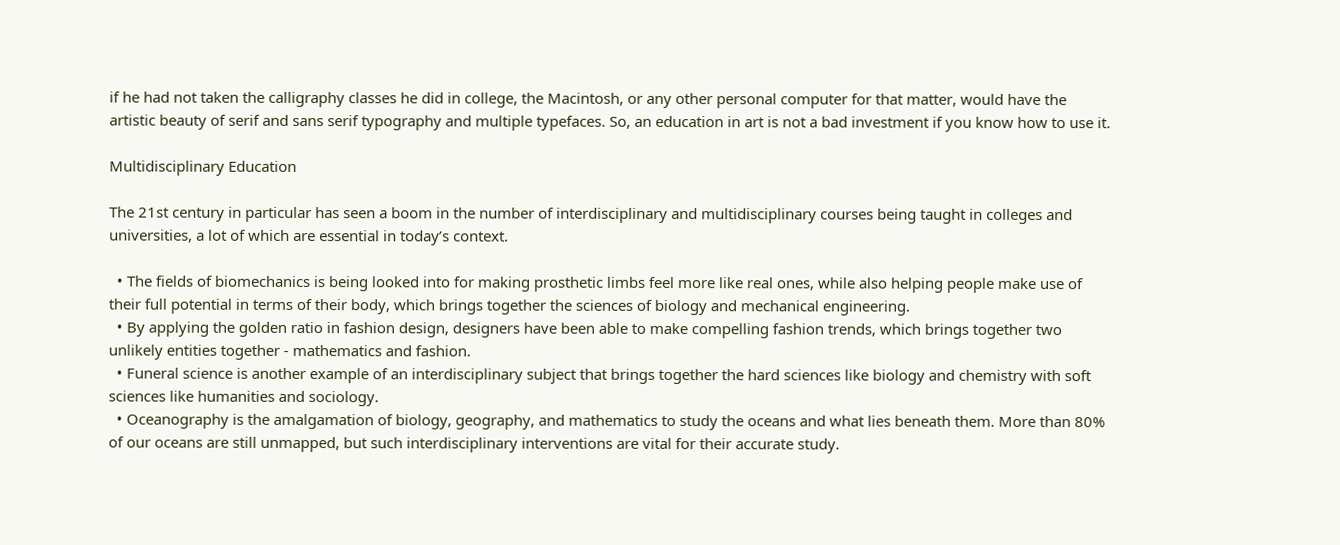if he had not taken the calligraphy classes he did in college, the Macintosh, or any other personal computer for that matter, would have the artistic beauty of serif and sans serif typography and multiple typefaces. So, an education in art is not a bad investment if you know how to use it.

Multidisciplinary Education

The 21st century in particular has seen a boom in the number of interdisciplinary and multidisciplinary courses being taught in colleges and universities, a lot of which are essential in today’s context.

  • The fields of biomechanics is being looked into for making prosthetic limbs feel more like real ones, while also helping people make use of their full potential in terms of their body, which brings together the sciences of biology and mechanical engineering.
  • By applying the golden ratio in fashion design, designers have been able to make compelling fashion trends, which brings together two unlikely entities together - mathematics and fashion.
  • Funeral science is another example of an interdisciplinary subject that brings together the hard sciences like biology and chemistry with soft sciences like humanities and sociology.
  • Oceanography is the amalgamation of biology, geography, and mathematics to study the oceans and what lies beneath them. More than 80% of our oceans are still unmapped, but such interdisciplinary interventions are vital for their accurate study.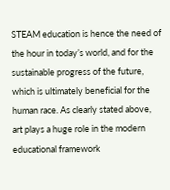STEAM education is hence the need of the hour in today’s world, and for the sustainable progress of the future, which is ultimately beneficial for the human race. As clearly stated above, art plays a huge role in the modern educational framework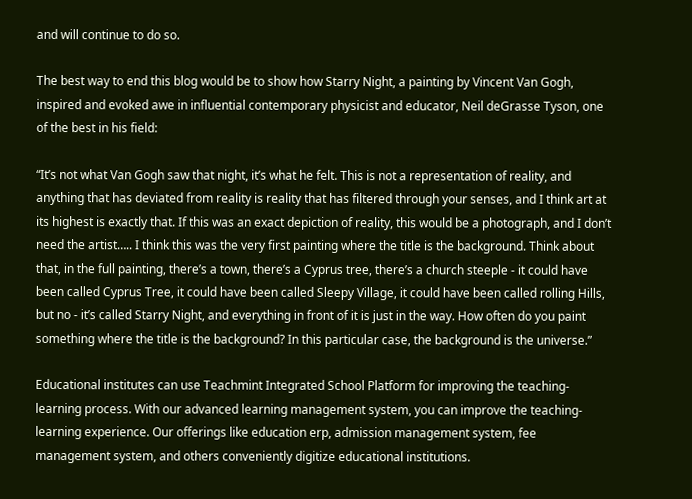and will continue to do so.

The best way to end this blog would be to show how Starry Night, a painting by Vincent Van Gogh, inspired and evoked awe in influential contemporary physicist and educator, Neil deGrasse Tyson, one of the best in his field:

“It’s not what Van Gogh saw that night, it’s what he felt. This is not a representation of reality, and anything that has deviated from reality is reality that has filtered through your senses, and I think art at its highest is exactly that. If this was an exact depiction of reality, this would be a photograph, and I don’t need the artist….. I think this was the very first painting where the title is the background. Think about that, in the full painting, there’s a town, there’s a Cyprus tree, there’s a church steeple - it could have been called Cyprus Tree, it could have been called Sleepy Village, it could have been called rolling Hills, but no - it’s called Starry Night, and everything in front of it is just in the way. How often do you paint something where the title is the background? In this particular case, the background is the universe.”

Educational institutes can use Teachmint Integrated School Platform for improving the teaching-learning process. With our advanced learning management system, you can improve the teaching-learning experience. Our offerings like education erp, admission management system, fee management system, and others conveniently digitize educational institutions.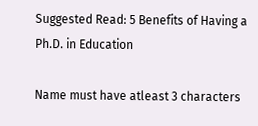Suggested Read: 5 Benefits of Having a Ph.D. in Education

Name must have atleast 3 characters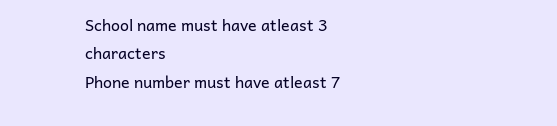School name must have atleast 3 characters
Phone number must have atleast 7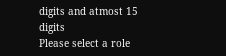digits and atmost 15 digits
Please select a role